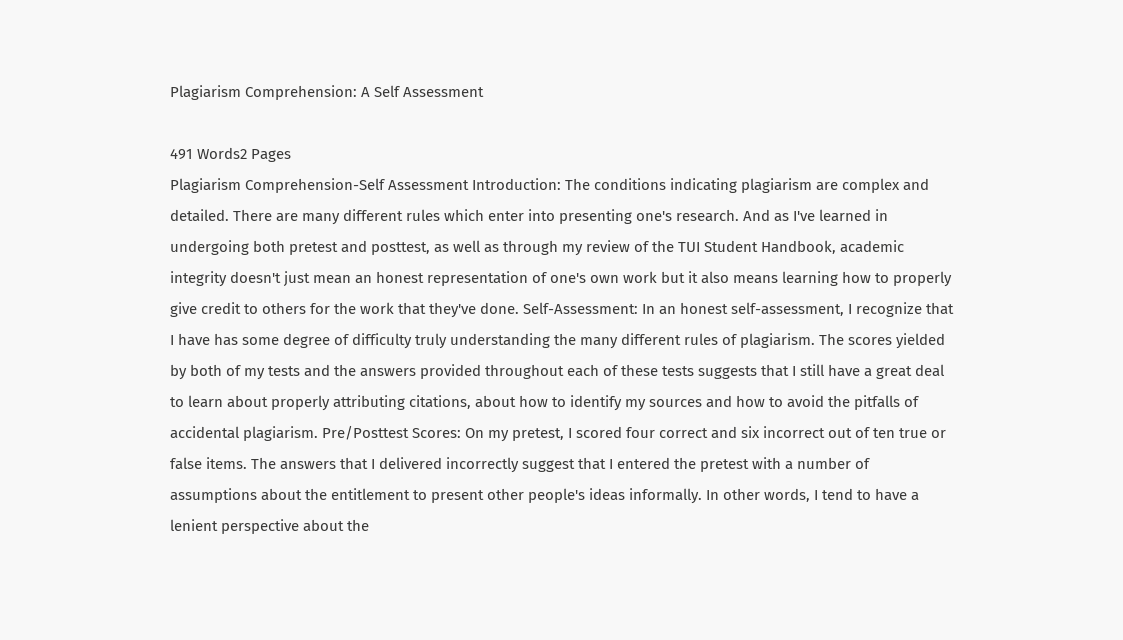Plagiarism Comprehension: A Self Assessment

491 Words2 Pages
Plagiarism Comprehension-Self Assessment Introduction: The conditions indicating plagiarism are complex and detailed. There are many different rules which enter into presenting one's research. And as I've learned in undergoing both pretest and posttest, as well as through my review of the TUI Student Handbook, academic integrity doesn't just mean an honest representation of one's own work but it also means learning how to properly give credit to others for the work that they've done. Self-Assessment: In an honest self-assessment, I recognize that I have has some degree of difficulty truly understanding the many different rules of plagiarism. The scores yielded by both of my tests and the answers provided throughout each of these tests suggests that I still have a great deal to learn about properly attributing citations, about how to identify my sources and how to avoid the pitfalls of accidental plagiarism. Pre/Posttest Scores: On my pretest, I scored four correct and six incorrect out of ten true or false items. The answers that I delivered incorrectly suggest that I entered the pretest with a number of assumptions about the entitlement to present other people's ideas informally. In other words, I tend to have a lenient perspective about the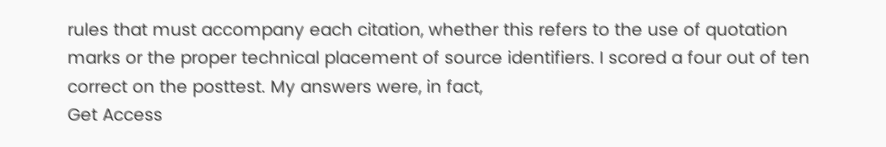rules that must accompany each citation, whether this refers to the use of quotation marks or the proper technical placement of source identifiers. I scored a four out of ten correct on the posttest. My answers were, in fact,
Get Access